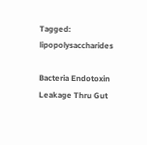Tagged: lipopolysaccharides

Bacteria Endotoxin Leakage Thru Gut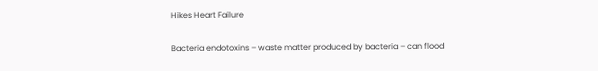Hikes Heart Failure

Bacteria endotoxins – waste matter produced by bacteria – can flood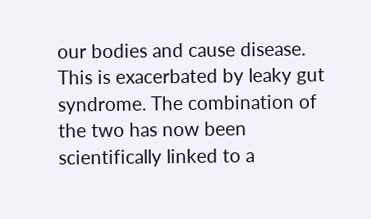our bodies and cause disease. This is exacerbated by leaky gut syndrome. The combination of the two has now been scientifically linked to a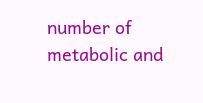number of metabolic and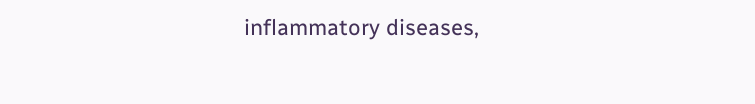inflammatory diseases,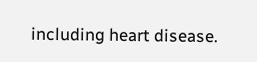including heart disease.